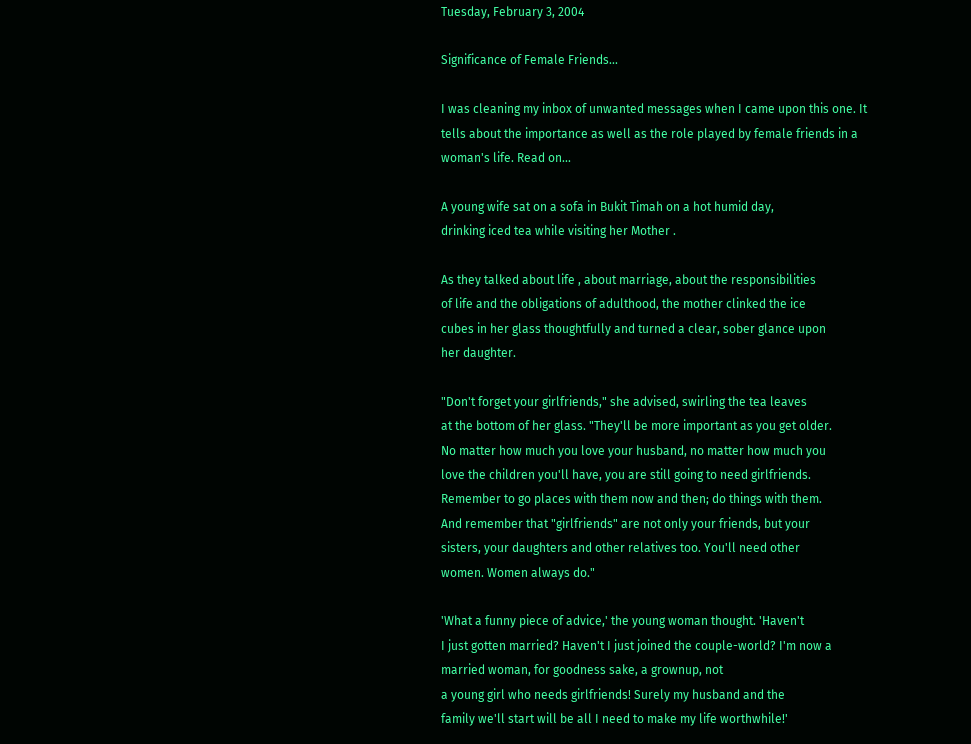Tuesday, February 3, 2004

Significance of Female Friends...

I was cleaning my inbox of unwanted messages when I came upon this one. It tells about the importance as well as the role played by female friends in a woman's life. Read on...

A young wife sat on a sofa in Bukit Timah on a hot humid day,
drinking iced tea while visiting her Mother .

As they talked about life , about marriage, about the responsibilities
of life and the obligations of adulthood, the mother clinked the ice
cubes in her glass thoughtfully and turned a clear, sober glance upon
her daughter.

"Don't forget your girlfriends," she advised, swirling the tea leaves
at the bottom of her glass. "They'll be more important as you get older.
No matter how much you love your husband, no matter how much you
love the children you'll have, you are still going to need girlfriends.
Remember to go places with them now and then; do things with them.
And remember that "girlfriends" are not only your friends, but your
sisters, your daughters and other relatives too. You'll need other
women. Women always do."

'What a funny piece of advice,' the young woman thought. 'Haven't
I just gotten married? Haven't I just joined the couple-world? I'm now a
married woman, for goodness sake, a grownup, not
a young girl who needs girlfriends! Surely my husband and the
family we'll start will be all I need to make my life worthwhile!'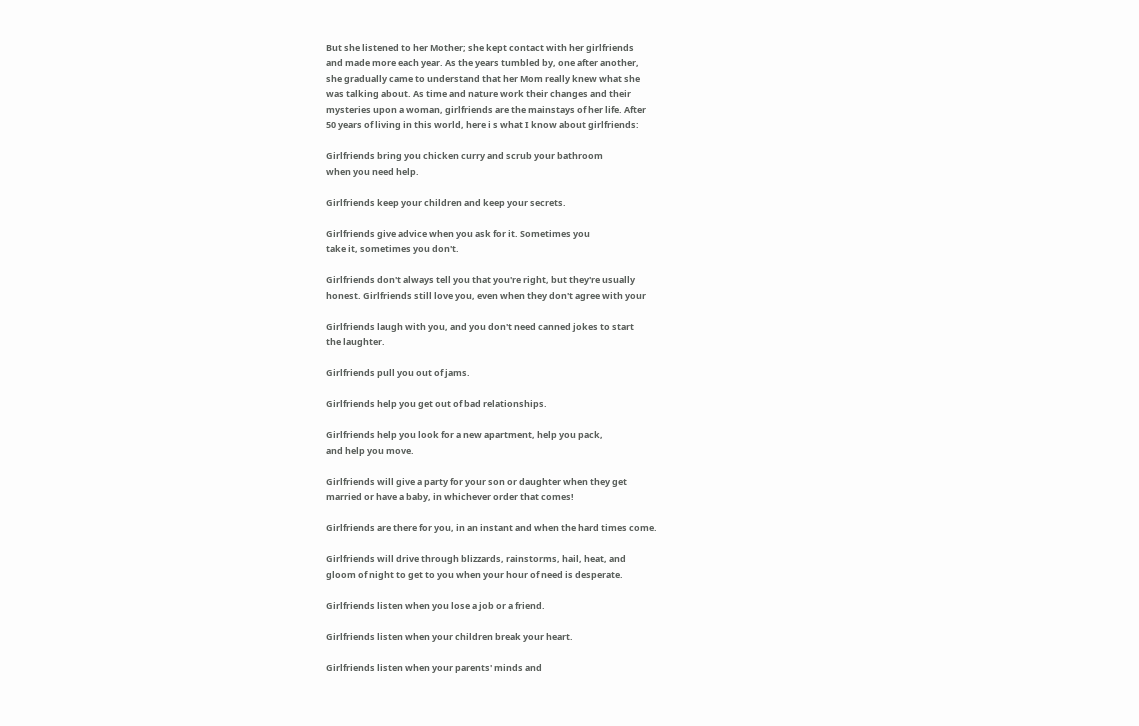But she listened to her Mother; she kept contact with her girlfriends
and made more each year. As the years tumbled by, one after another,
she gradually came to understand that her Mom really knew what she
was talking about. As time and nature work their changes and their
mysteries upon a woman, girlfriends are the mainstays of her life. After
50 years of living in this world, here i s what I know about girlfriends:

Girlfriends bring you chicken curry and scrub your bathroom
when you need help.

Girlfriends keep your children and keep your secrets.

Girlfriends give advice when you ask for it. Sometimes you
take it, sometimes you don't.

Girlfriends don't always tell you that you're right, but they're usually
honest. Girlfriends still love you, even when they don't agree with your

Girlfriends laugh with you, and you don't need canned jokes to start
the laughter.

Girlfriends pull you out of jams.

Girlfriends help you get out of bad relationships.

Girlfriends help you look for a new apartment, help you pack,
and help you move.

Girlfriends will give a party for your son or daughter when they get
married or have a baby, in whichever order that comes!

Girlfriends are there for you, in an instant and when the hard times come.

Girlfriends will drive through blizzards, rainstorms, hail, heat, and
gloom of night to get to you when your hour of need is desperate.

Girlfriends listen when you lose a job or a friend.

Girlfriends listen when your children break your heart.

Girlfriends listen when your parents' minds and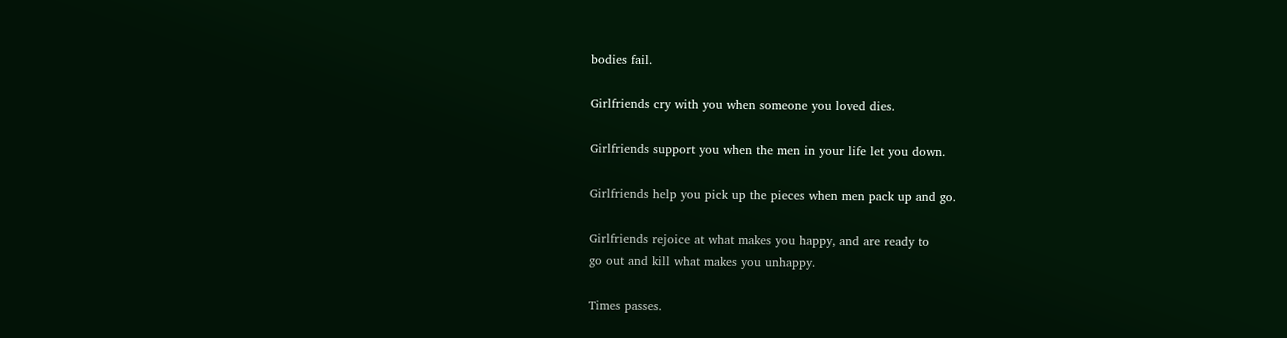bodies fail.

Girlfriends cry with you when someone you loved dies.

Girlfriends support you when the men in your life let you down.

Girlfriends help you pick up the pieces when men pack up and go.

Girlfriends rejoice at what makes you happy, and are ready to
go out and kill what makes you unhappy.

Times passes.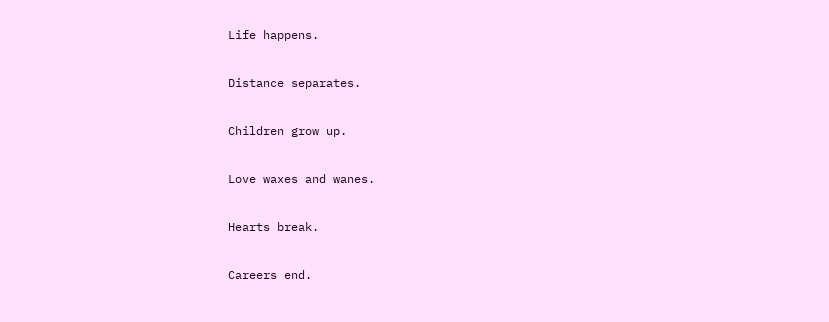Life happens.

Distance separates.

Children grow up.

Love waxes and wanes.

Hearts break.

Careers end.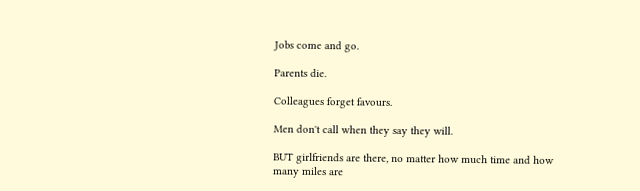Jobs come and go.

Parents die.

Colleagues forget favours.

Men don't call when they say they will.

BUT girlfriends are there, no matter how much time and how
many miles are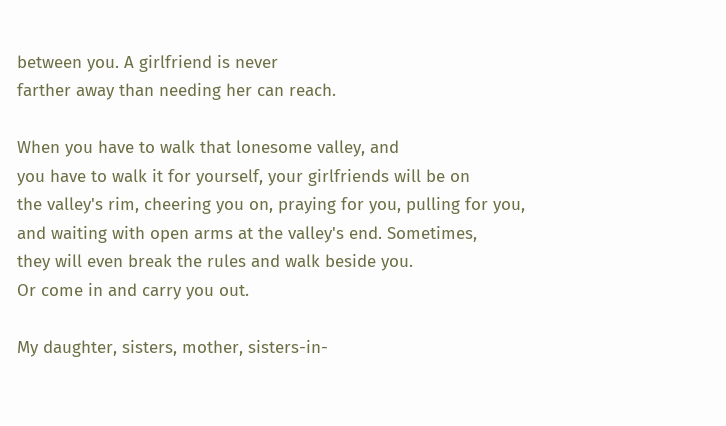between you. A girlfriend is never
farther away than needing her can reach.

When you have to walk that lonesome valley, and
you have to walk it for yourself, your girlfriends will be on
the valley's rim, cheering you on, praying for you, pulling for you,
and waiting with open arms at the valley's end. Sometimes,
they will even break the rules and walk beside you.
Or come in and carry you out.

My daughter, sisters, mother, sisters-in-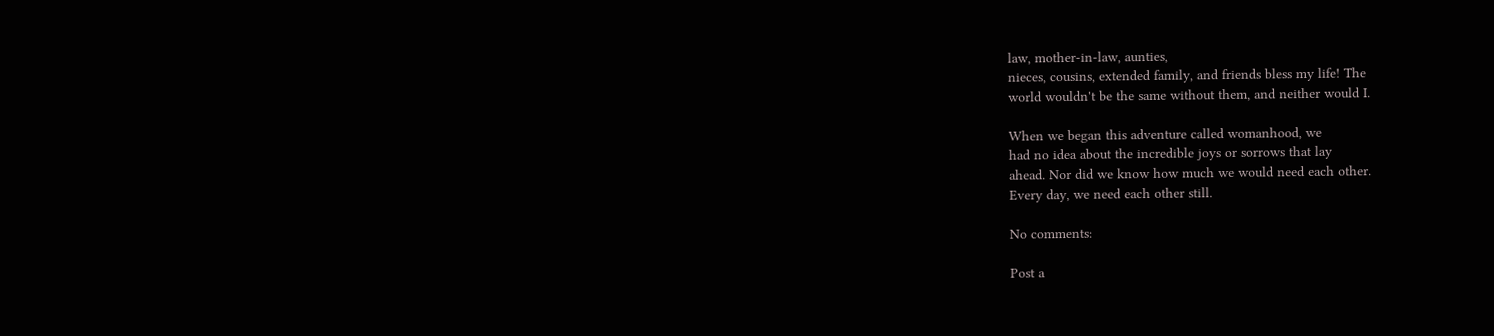law, mother-in-law, aunties,
nieces, cousins, extended family, and friends bless my life! The
world wouldn't be the same without them, and neither would I.

When we began this adventure called womanhood, we
had no idea about the incredible joys or sorrows that lay
ahead. Nor did we know how much we would need each other.
Every day, we need each other still.

No comments:

Post a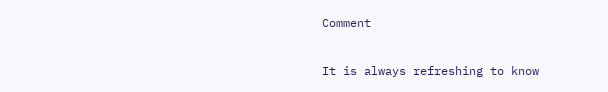Comment

It is always refreshing to know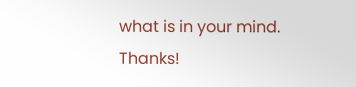what is in your mind. Thanks!